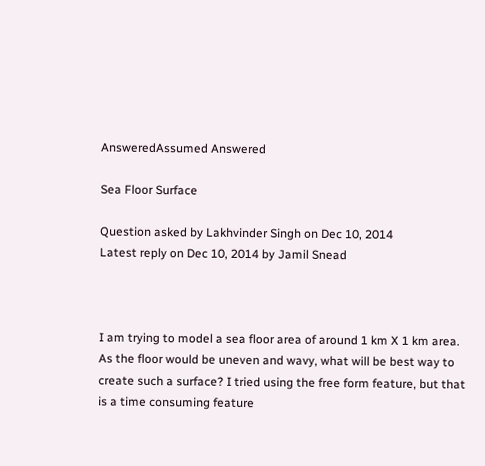AnsweredAssumed Answered

Sea Floor Surface

Question asked by Lakhvinder Singh on Dec 10, 2014
Latest reply on Dec 10, 2014 by Jamil Snead



I am trying to model a sea floor area of around 1 km X 1 km area. As the floor would be uneven and wavy, what will be best way to create such a surface? I tried using the free form feature, but that is a time consuming feature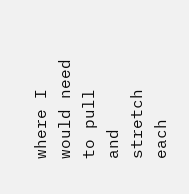where I would need to pull and stretch each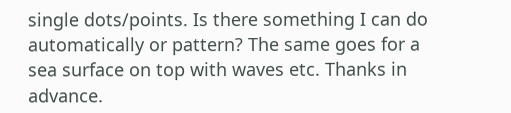single dots/points. Is there something I can do automatically or pattern? The same goes for a sea surface on top with waves etc. Thanks in advance.